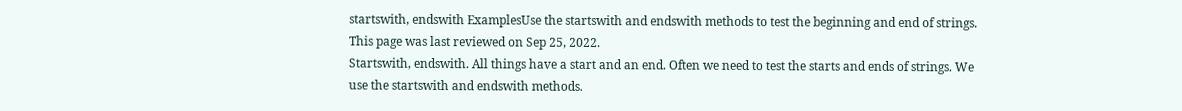startswith, endswith ExamplesUse the startswith and endswith methods to test the beginning and end of strings.
This page was last reviewed on Sep 25, 2022.
Startswith, endswith. All things have a start and an end. Often we need to test the starts and ends of strings. We use the startswith and endswith methods.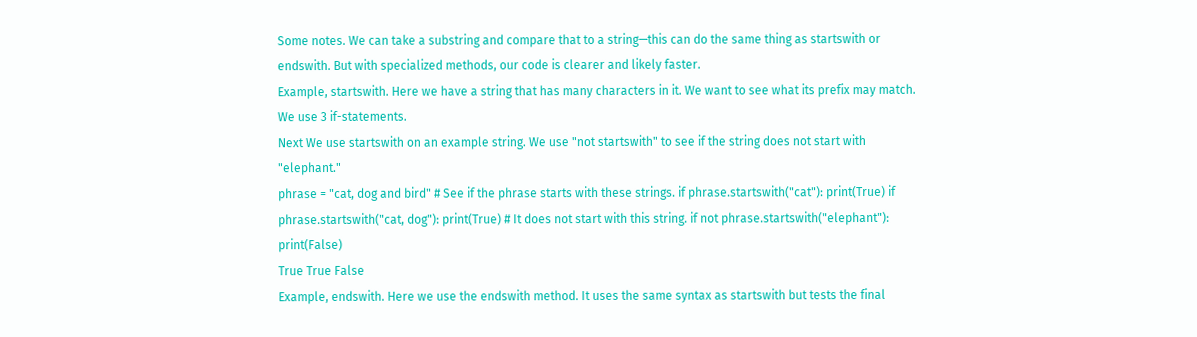Some notes. We can take a substring and compare that to a string—this can do the same thing as startswith or endswith. But with specialized methods, our code is clearer and likely faster.
Example, startswith. Here we have a string that has many characters in it. We want to see what its prefix may match. We use 3 if-statements.
Next We use startswith on an example string. We use "not startswith" to see if the string does not start with "elephant."
phrase = "cat, dog and bird" # See if the phrase starts with these strings. if phrase.startswith("cat"): print(True) if phrase.startswith("cat, dog"): print(True) # It does not start with this string. if not phrase.startswith("elephant"): print(False)
True True False
Example, endswith. Here we use the endswith method. It uses the same syntax as startswith but tests the final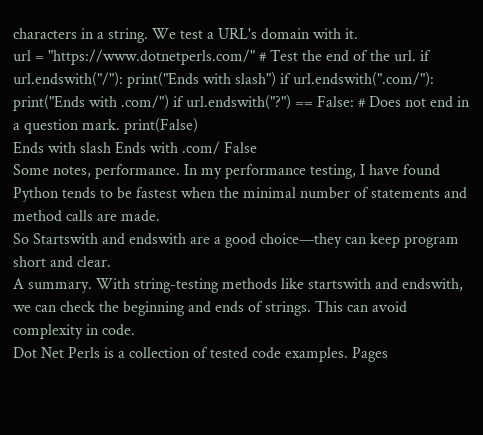characters in a string. We test a URL's domain with it.
url = "https://www.dotnetperls.com/" # Test the end of the url. if url.endswith("/"): print("Ends with slash") if url.endswith(".com/"): print("Ends with .com/") if url.endswith("?") == False: # Does not end in a question mark. print(False)
Ends with slash Ends with .com/ False
Some notes, performance. In my performance testing, I have found Python tends to be fastest when the minimal number of statements and method calls are made.
So Startswith and endswith are a good choice—they can keep program short and clear.
A summary. With string-testing methods like startswith and endswith, we can check the beginning and ends of strings. This can avoid complexity in code.
Dot Net Perls is a collection of tested code examples. Pages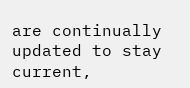are continually updated to stay current,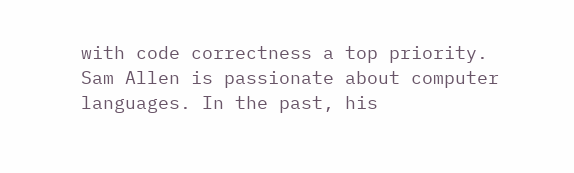with code correctness a top priority.
Sam Allen is passionate about computer languages. In the past, his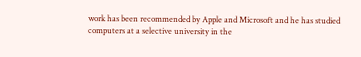work has been recommended by Apple and Microsoft and he has studied computers at a selective university in the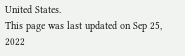United States.
This page was last updated on Sep 25, 2022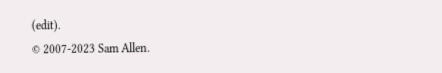(edit).
© 2007-2023 Sam Allen.